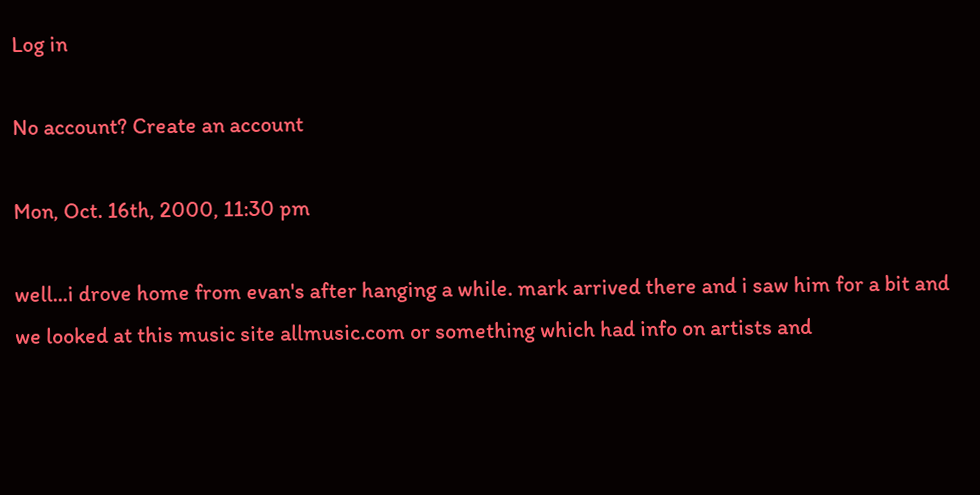Log in

No account? Create an account

Mon, Oct. 16th, 2000, 11:30 pm

well...i drove home from evan's after hanging a while. mark arrived there and i saw him for a bit and we looked at this music site allmusic.com or something which had info on artists and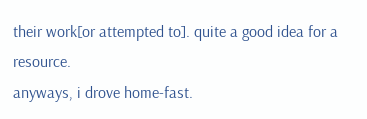their work[or attempted to]. quite a good idea for a resource.
anyways, i drove home-fast.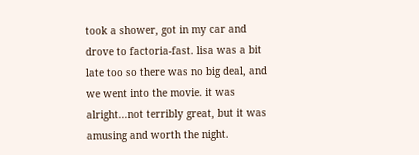took a shower, got in my car and drove to factoria-fast. lisa was a bit late too so there was no big deal, and we went into the movie. it was alright...not terribly great, but it was amusing and worth the night.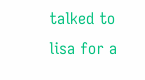talked to lisa for a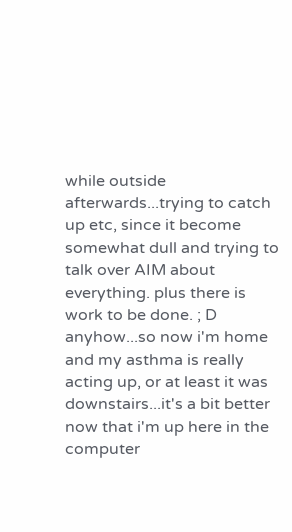while outside afterwards...trying to catch up etc, since it become somewhat dull and trying to talk over AIM about everything. plus there is work to be done. ; D
anyhow...so now i'm home and my asthma is really acting up, or at least it was downstairs...it's a bit better now that i'm up here in the computer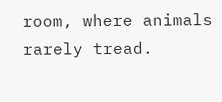room, where animals rarely tread.